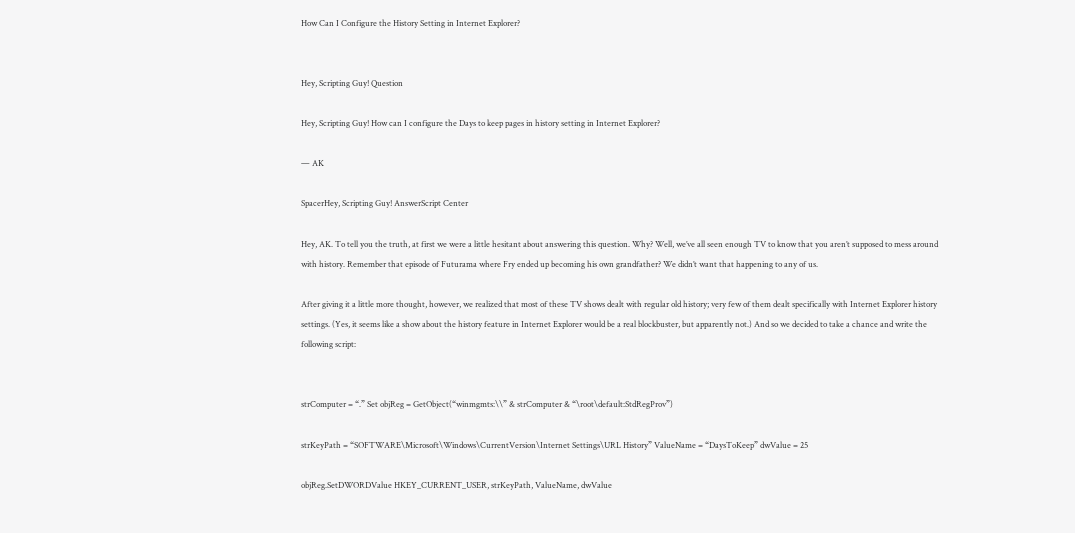How Can I Configure the History Setting in Internet Explorer?


Hey, Scripting Guy! Question

Hey, Scripting Guy! How can I configure the Days to keep pages in history setting in Internet Explorer?

— AK

SpacerHey, Scripting Guy! AnswerScript Center

Hey, AK. To tell you the truth, at first we were a little hesitant about answering this question. Why? Well, we’ve all seen enough TV to know that you aren’t supposed to mess around with history. Remember that episode of Futurama where Fry ended up becoming his own grandfather? We didn’t want that happening to any of us.

After giving it a little more thought, however, we realized that most of these TV shows dealt with regular old history; very few of them dealt specifically with Internet Explorer history settings. (Yes, it seems like a show about the history feature in Internet Explorer would be a real blockbuster, but apparently not.) And so we decided to take a chance and write the following script:


strComputer = “.” Set objReg = GetObject(“winmgmts:\\” & strComputer & “\root\default:StdRegProv”)

strKeyPath = “SOFTWARE\Microsoft\Windows\CurrentVersion\Internet Settings\URL History” ValueName = “DaysToKeep” dwValue = 25

objReg.SetDWORDValue HKEY_CURRENT_USER, strKeyPath, ValueName, dwValue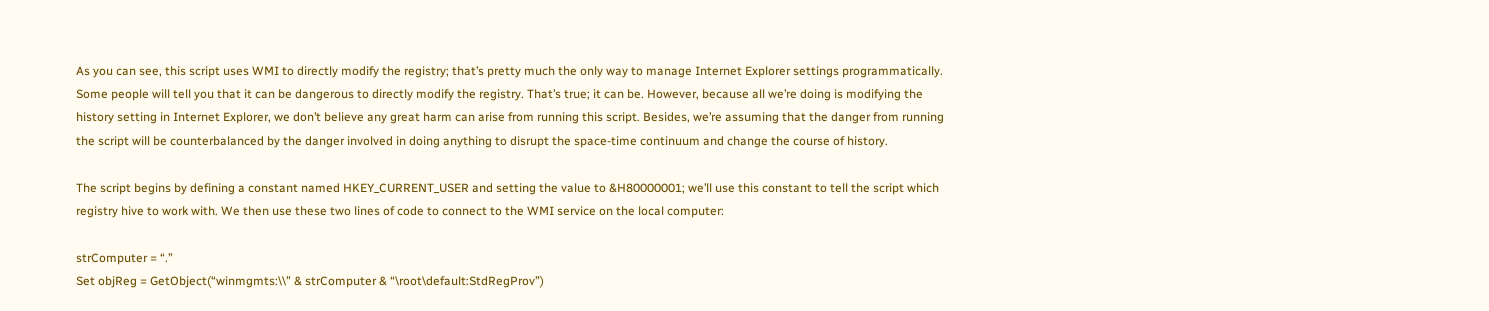As you can see, this script uses WMI to directly modify the registry; that’s pretty much the only way to manage Internet Explorer settings programmatically. Some people will tell you that it can be dangerous to directly modify the registry. That’s true; it can be. However, because all we’re doing is modifying the history setting in Internet Explorer, we don’t believe any great harm can arise from running this script. Besides, we’re assuming that the danger from running the script will be counterbalanced by the danger involved in doing anything to disrupt the space-time continuum and change the course of history.

The script begins by defining a constant named HKEY_CURRENT_USER and setting the value to &H80000001; we’ll use this constant to tell the script which registry hive to work with. We then use these two lines of code to connect to the WMI service on the local computer:

strComputer = “.”
Set objReg = GetObject(“winmgmts:\\” & strComputer & “\root\default:StdRegProv”)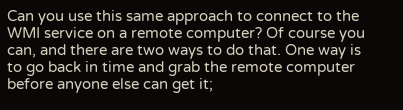Can you use this same approach to connect to the WMI service on a remote computer? Of course you can, and there are two ways to do that. One way is to go back in time and grab the remote computer before anyone else can get it;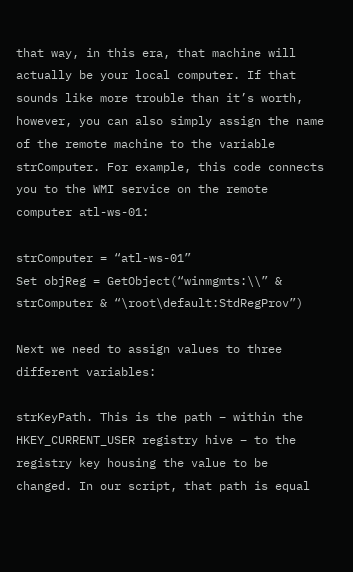that way, in this era, that machine will actually be your local computer. If that sounds like more trouble than it’s worth, however, you can also simply assign the name of the remote machine to the variable strComputer. For example, this code connects you to the WMI service on the remote computer atl-ws-01:

strComputer = “atl-ws-01”
Set objReg = GetObject(“winmgmts:\\” & strComputer & “\root\default:StdRegProv”)

Next we need to assign values to three different variables:

strKeyPath. This is the path – within the HKEY_CURRENT_USER registry hive – to the registry key housing the value to be changed. In our script, that path is equal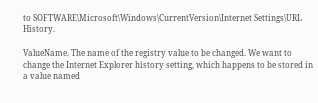to SOFTWARE\Microsoft\Windows\CurrentVersion\Internet Settings\URL History.

ValueName. The name of the registry value to be changed. We want to change the Internet Explorer history setting, which happens to be stored in a value named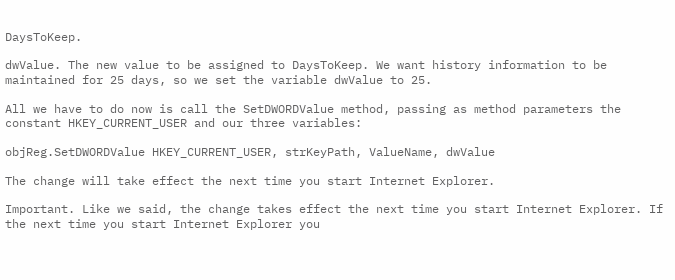DaysToKeep.

dwValue. The new value to be assigned to DaysToKeep. We want history information to be maintained for 25 days, so we set the variable dwValue to 25.

All we have to do now is call the SetDWORDValue method, passing as method parameters the constant HKEY_CURRENT_USER and our three variables:

objReg.SetDWORDValue HKEY_CURRENT_USER, strKeyPath, ValueName, dwValue

The change will take effect the next time you start Internet Explorer.

Important. Like we said, the change takes effect the next time you start Internet Explorer. If the next time you start Internet Explorer you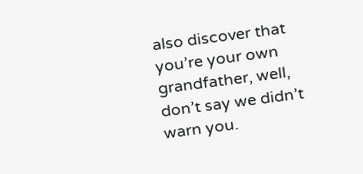also discover that you’re your own grandfather, well, don’t say we didn’t warn you.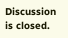Discussion is closed.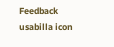Feedback usabilla icon